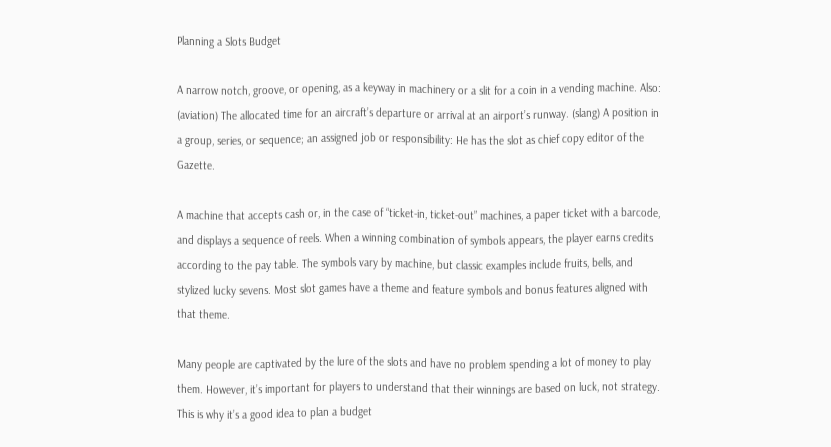Planning a Slots Budget

A narrow notch, groove, or opening, as a keyway in machinery or a slit for a coin in a vending machine. Also: (aviation) The allocated time for an aircraft’s departure or arrival at an airport’s runway. (slang) A position in a group, series, or sequence; an assigned job or responsibility: He has the slot as chief copy editor of the Gazette.

A machine that accepts cash or, in the case of “ticket-in, ticket-out” machines, a paper ticket with a barcode, and displays a sequence of reels. When a winning combination of symbols appears, the player earns credits according to the pay table. The symbols vary by machine, but classic examples include fruits, bells, and stylized lucky sevens. Most slot games have a theme and feature symbols and bonus features aligned with that theme.

Many people are captivated by the lure of the slots and have no problem spending a lot of money to play them. However, it’s important for players to understand that their winnings are based on luck, not strategy. This is why it’s a good idea to plan a budget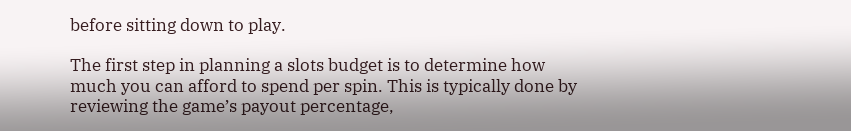before sitting down to play.

The first step in planning a slots budget is to determine how much you can afford to spend per spin. This is typically done by reviewing the game’s payout percentage,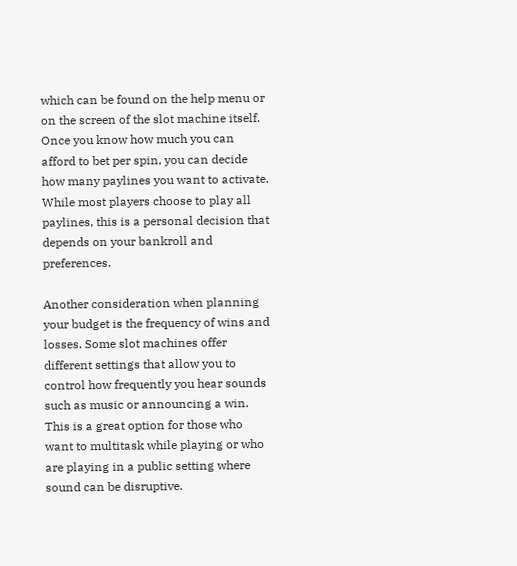which can be found on the help menu or on the screen of the slot machine itself. Once you know how much you can afford to bet per spin, you can decide how many paylines you want to activate. While most players choose to play all paylines, this is a personal decision that depends on your bankroll and preferences.

Another consideration when planning your budget is the frequency of wins and losses. Some slot machines offer different settings that allow you to control how frequently you hear sounds such as music or announcing a win. This is a great option for those who want to multitask while playing or who are playing in a public setting where sound can be disruptive.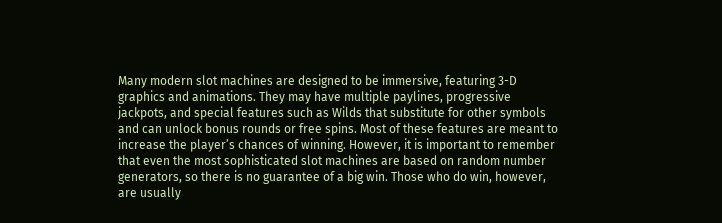Many modern slot machines are designed to be immersive, featuring 3-D graphics and animations. They may have multiple paylines, progressive jackpots, and special features such as Wilds that substitute for other symbols and can unlock bonus rounds or free spins. Most of these features are meant to increase the player’s chances of winning. However, it is important to remember that even the most sophisticated slot machines are based on random number generators, so there is no guarantee of a big win. Those who do win, however, are usually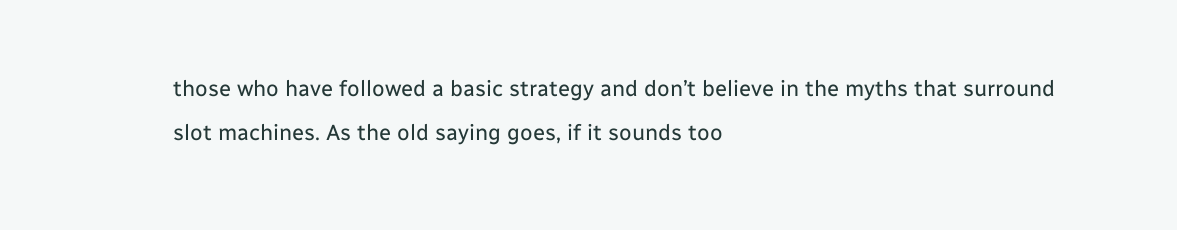those who have followed a basic strategy and don’t believe in the myths that surround slot machines. As the old saying goes, if it sounds too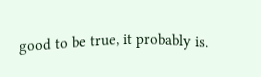good to be true, it probably is.